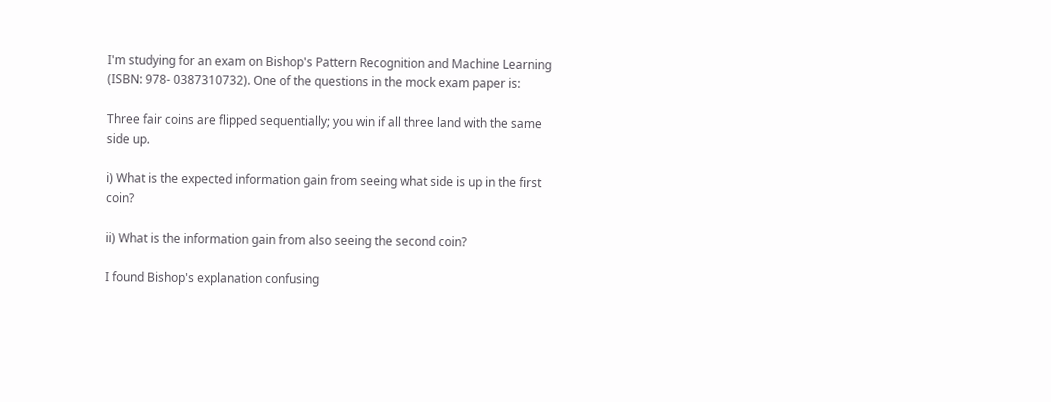I'm studying for an exam on Bishop's Pattern Recognition and Machine Learning (ISBN: 978- 0387310732). One of the questions in the mock exam paper is:

Three fair coins are flipped sequentially; you win if all three land with the same side up.

i) What is the expected information gain from seeing what side is up in the first coin?

ii) What is the information gain from also seeing the second coin?

I found Bishop's explanation confusing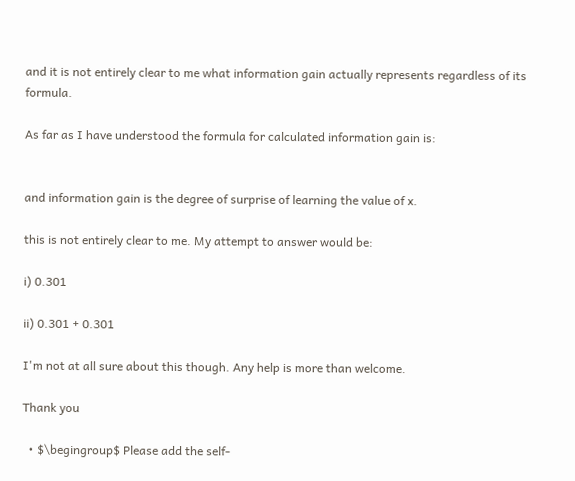and it is not entirely clear to me what information gain actually represents regardless of its formula.

As far as I have understood the formula for calculated information gain is:


and information gain is the degree of surprise of learning the value of x.

this is not entirely clear to me. My attempt to answer would be:

i) 0.301

ii) 0.301 + 0.301

I'm not at all sure about this though. Any help is more than welcome.

Thank you

  • $\begingroup$ Please add the self-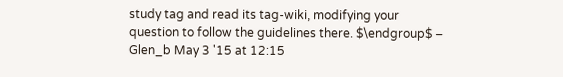study tag and read its tag-wiki, modifying your question to follow the guidelines there. $\endgroup$ – Glen_b May 3 '15 at 12:15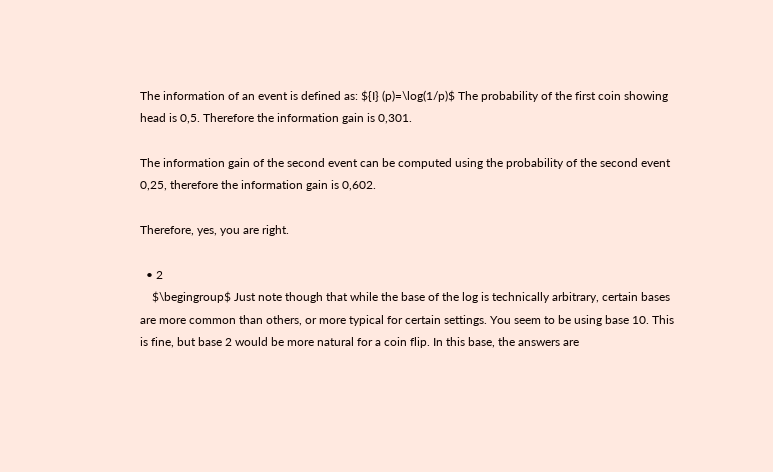The information of an event is defined as: ${I} (p)=\log(1/p)$ The probability of the first coin showing head is 0,5. Therefore the information gain is 0,301.

The information gain of the second event can be computed using the probability of the second event 0,25, therefore the information gain is 0,602.

Therefore, yes, you are right.

  • 2
    $\begingroup$ Just note though that while the base of the log is technically arbitrary, certain bases are more common than others, or more typical for certain settings. You seem to be using base 10. This is fine, but base 2 would be more natural for a coin flip. In this base, the answers are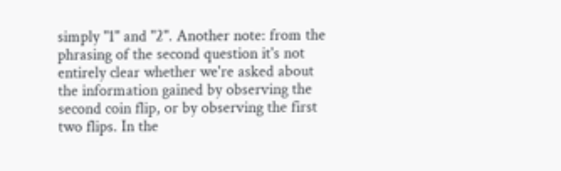simply "1" and "2". Another note: from the phrasing of the second question it's not entirely clear whether we're asked about the information gained by observing the second coin flip, or by observing the first two flips. In the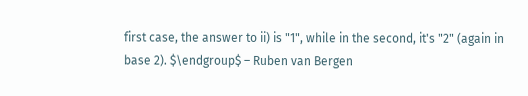first case, the answer to ii) is "1", while in the second, it's "2" (again in base 2). $\endgroup$ – Ruben van Bergen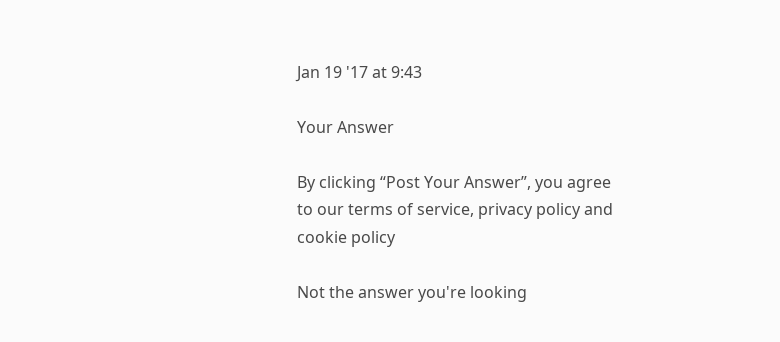Jan 19 '17 at 9:43

Your Answer

By clicking “Post Your Answer”, you agree to our terms of service, privacy policy and cookie policy

Not the answer you're looking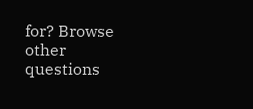for? Browse other questions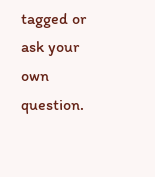tagged or ask your own question.